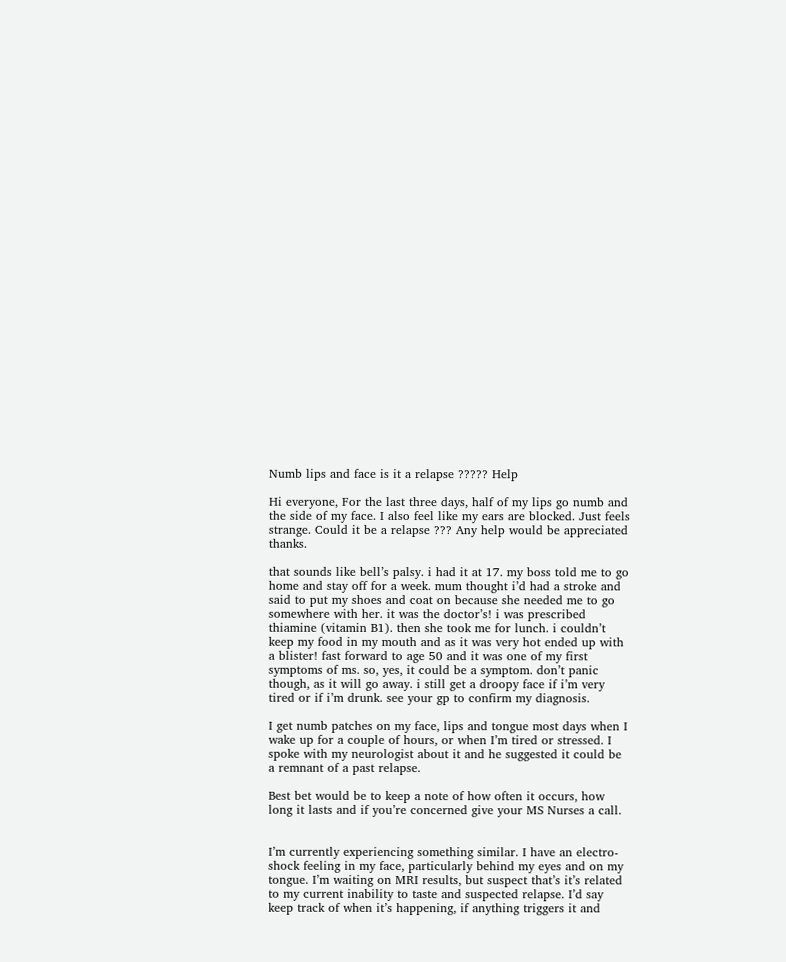Numb lips and face is it a relapse ????? Help

Hi everyone, For the last three days, half of my lips go numb and the side of my face. I also feel like my ears are blocked. Just feels strange. Could it be a relapse ??? Any help would be appreciated thanks.

that sounds like bell’s palsy. i had it at 17. my boss told me to go home and stay off for a week. mum thought i’d had a stroke and said to put my shoes and coat on because she needed me to go somewhere with her. it was the doctor’s! i was prescribed thiamine (vitamin B1). then she took me for lunch. i couldn’t keep my food in my mouth and as it was very hot ended up with a blister! fast forward to age 50 and it was one of my first symptoms of ms. so, yes, it could be a symptom. don’t panic though, as it will go away. i still get a droopy face if i’m very tired or if i’m drunk. see your gp to confirm my diagnosis.

I get numb patches on my face, lips and tongue most days when I wake up for a couple of hours, or when I’m tired or stressed. I spoke with my neurologist about it and he suggested it could be a remnant of a past relapse.

Best bet would be to keep a note of how often it occurs, how long it lasts and if you’re concerned give your MS Nurses a call.


I’m currently experiencing something similar. I have an electro-shock feeling in my face, particularly behind my eyes and on my tongue. I’m waiting on MRI results, but suspect that’s it’s related to my current inability to taste and suspected relapse. I’d say keep track of when it’s happening, if anything triggers it and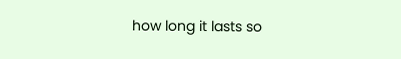how long it lasts so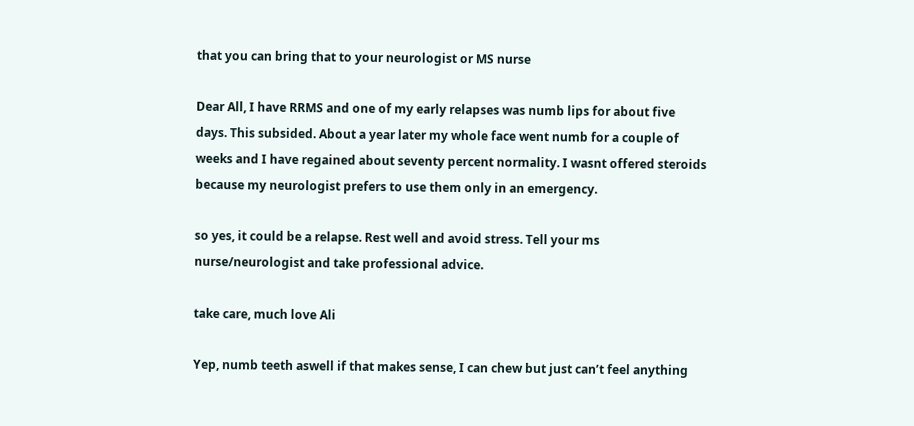that you can bring that to your neurologist or MS nurse

Dear All, I have RRMS and one of my early relapses was numb lips for about five days. This subsided. About a year later my whole face went numb for a couple of weeks and I have regained about seventy percent normality. I wasnt offered steroids because my neurologist prefers to use them only in an emergency.

so yes, it could be a relapse. Rest well and avoid stress. Tell your ms nurse/neurologist and take professional advice.

take care, much love Ali

Yep, numb teeth aswell if that makes sense, I can chew but just can’t feel anything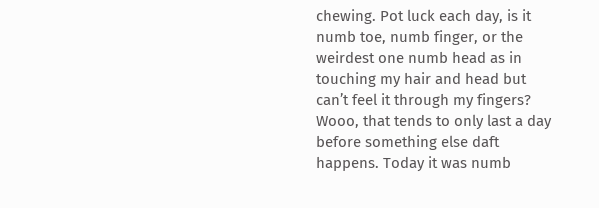chewing. Pot luck each day, is it numb toe, numb finger, or the weirdest one numb head as in touching my hair and head but can’t feel it through my fingers? Wooo, that tends to only last a day before something else daft happens. Today it was numb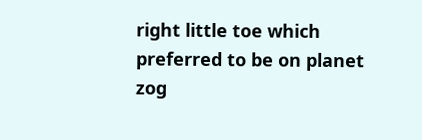right little toe which preferred to be on planet zog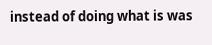instead of doing what is was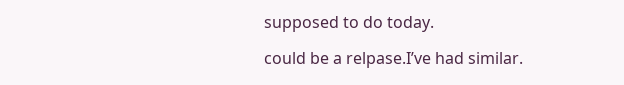supposed to do today.

could be a relpase.I’ve had similar.